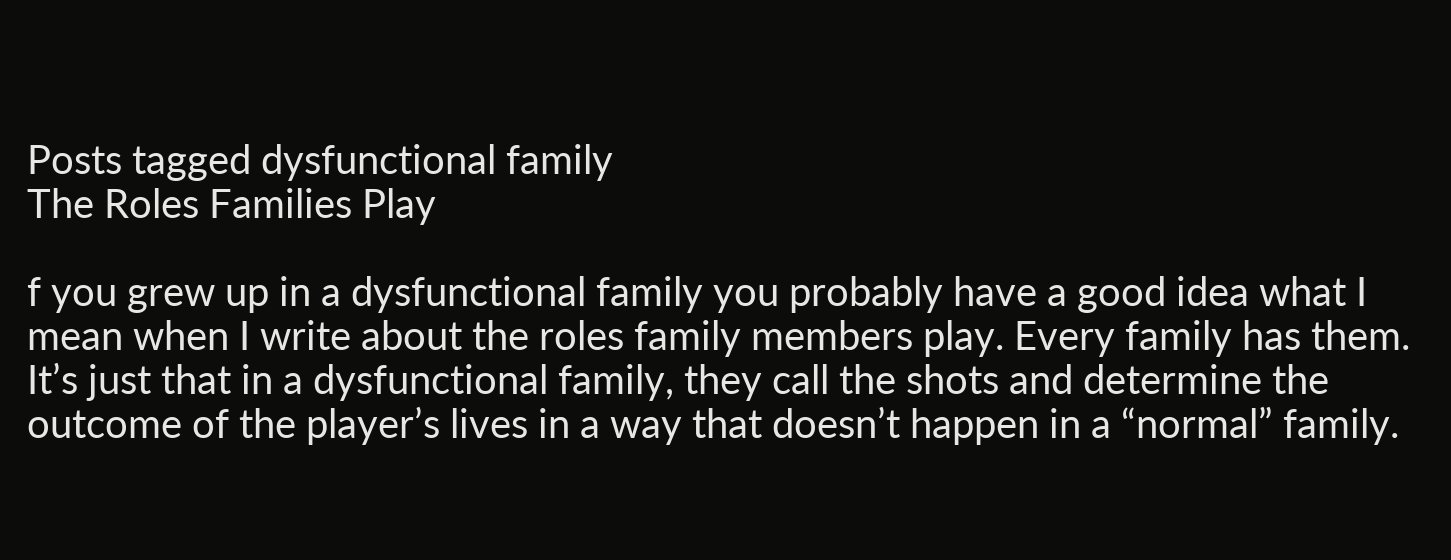Posts tagged dysfunctional family
The Roles Families Play

f you grew up in a dysfunctional family you probably have a good idea what I mean when I write about the roles family members play. Every family has them. It’s just that in a dysfunctional family, they call the shots and determine the outcome of the player’s lives in a way that doesn’t happen in a “normal” family.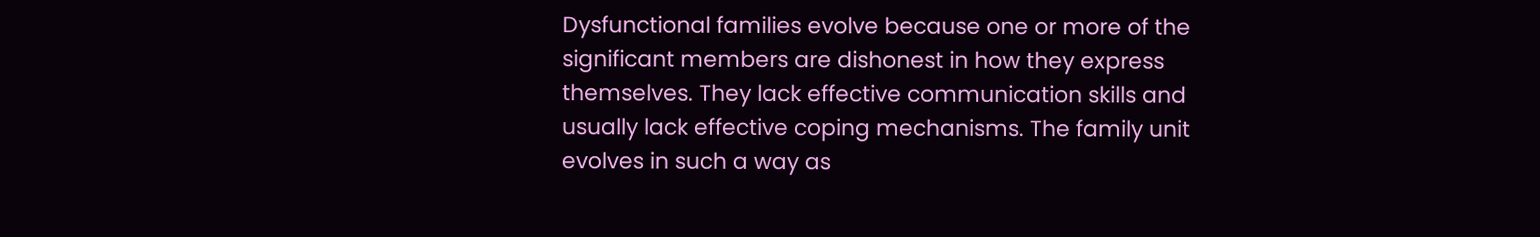Dysfunctional families evolve because one or more of the significant members are dishonest in how they express themselves. They lack effective communication skills and usually lack effective coping mechanisms. The family unit evolves in such a way as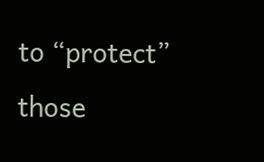to “protect” those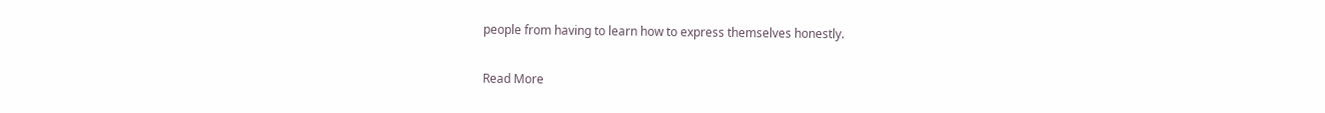people from having to learn how to express themselves honestly.

Read More